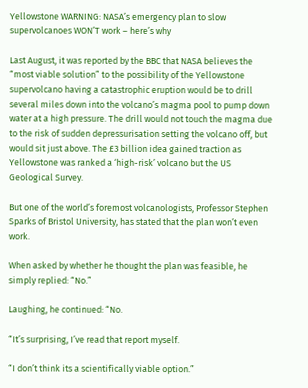Yellowstone WARNING: NASA’s emergency plan to slow supervolcanoes WON’T work – here’s why

Last August, it was reported by the BBC that NASA believes the “most viable solution” to the possibility of the Yellowstone supervolcano having a catastrophic eruption would be to drill several miles down into the volcano’s magma pool to pump down water at a high pressure. The drill would not touch the magma due to the risk of sudden depressurisation setting the volcano off, but would sit just above. The £3 billion idea gained traction as Yellowstone was ranked a ‘high-risk’ volcano but the US Geological Survey.

But one of the world’s foremost volcanologists, Professor Stephen Sparks of Bristol University, has stated that the plan won’t even work.

When asked by whether he thought the plan was feasible, he simply replied: “No.”

Laughing, he continued: “No.

“It’s surprising, I’ve read that report myself.

“I don’t think its a scientifically viable option.”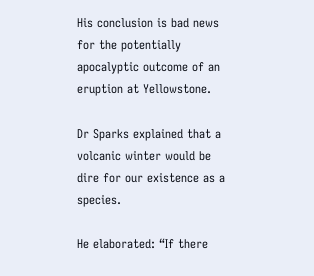His conclusion is bad news for the potentially apocalyptic outcome of an eruption at Yellowstone.

Dr Sparks explained that a volcanic winter would be dire for our existence as a species.

He elaborated: “If there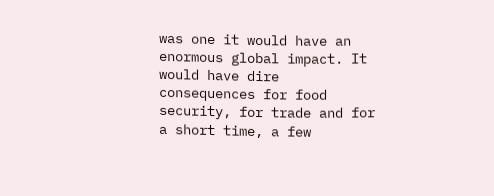was one it would have an enormous global impact. It would have dire consequences for food security, for trade and for a short time, a few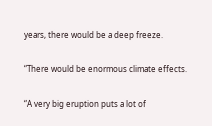years, there would be a deep freeze.

“There would be enormous climate effects.

“A very big eruption puts a lot of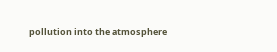pollution into the atmosphere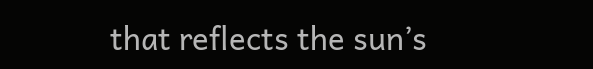that reflects the sun’s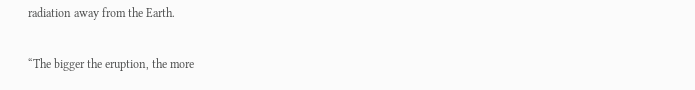radiation away from the Earth.

“The bigger the eruption, the more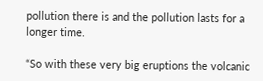pollution there is and the pollution lasts for a longer time.

“So with these very big eruptions the volcanic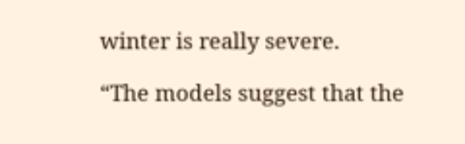winter is really severe.

“The models suggest that the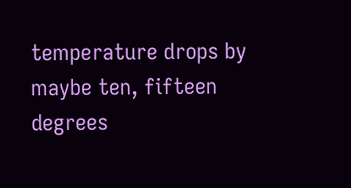temperature drops by maybe ten, fifteen degrees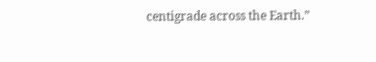centigrade across the Earth.”